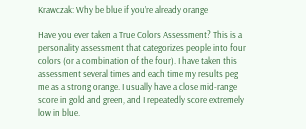Krawczak: Why be blue if you’re already orange

Have you ever taken a True Colors Assessment? This is a personality assessment that categorizes people into four colors (or a combination of the four). I have taken this assessment several times and each time my results peg me as a strong orange. I usually have a close mid-range score in gold and green, and I repeatedly score extremely low in blue.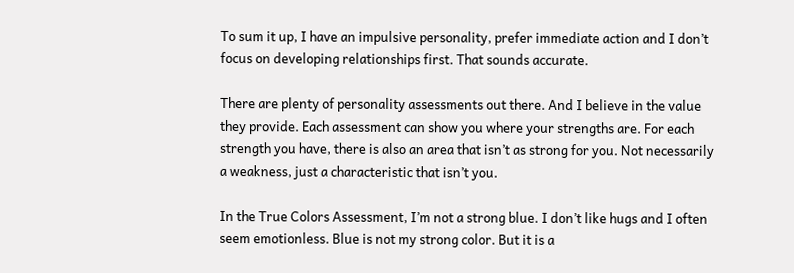To sum it up, I have an impulsive personality, prefer immediate action and I don’t focus on developing relationships first. That sounds accurate.

There are plenty of personality assessments out there. And I believe in the value they provide. Each assessment can show you where your strengths are. For each strength you have, there is also an area that isn’t as strong for you. Not necessarily a weakness, just a characteristic that isn’t you.

In the True Colors Assessment, I’m not a strong blue. I don’t like hugs and I often seem emotionless. Blue is not my strong color. But it is a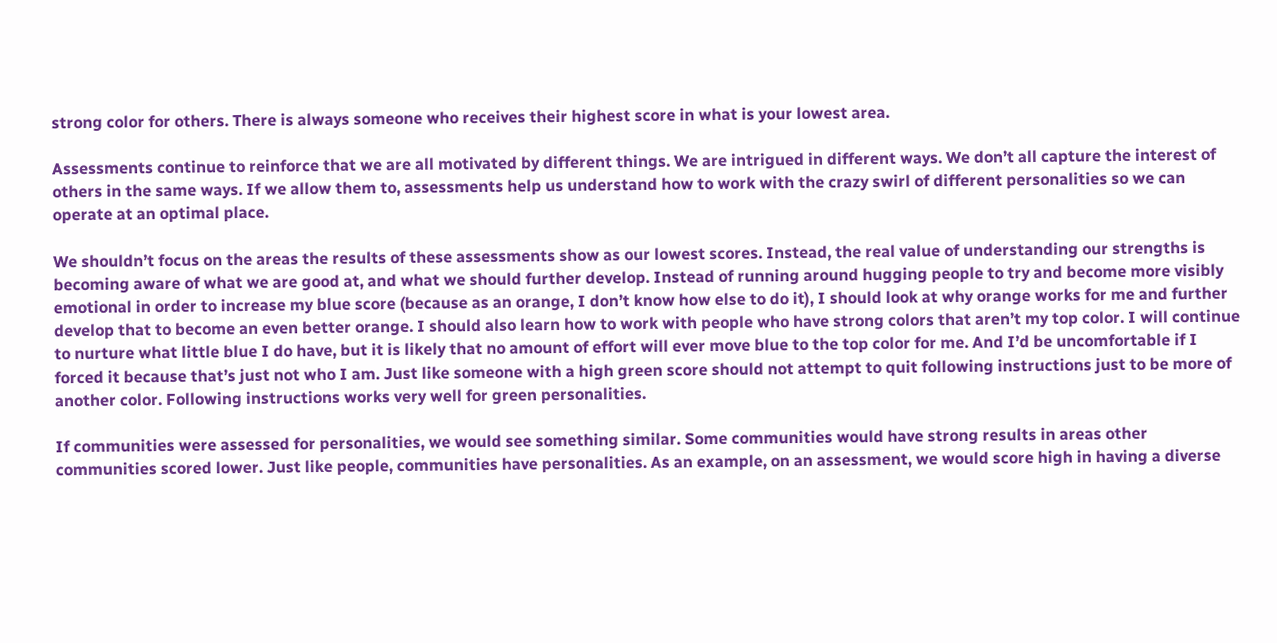strong color for others. There is always someone who receives their highest score in what is your lowest area.

Assessments continue to reinforce that we are all motivated by different things. We are intrigued in different ways. We don’t all capture the interest of others in the same ways. If we allow them to, assessments help us understand how to work with the crazy swirl of different personalities so we can operate at an optimal place.

We shouldn’t focus on the areas the results of these assessments show as our lowest scores. Instead, the real value of understanding our strengths is becoming aware of what we are good at, and what we should further develop. Instead of running around hugging people to try and become more visibly emotional in order to increase my blue score (because as an orange, I don’t know how else to do it), I should look at why orange works for me and further develop that to become an even better orange. I should also learn how to work with people who have strong colors that aren’t my top color. I will continue to nurture what little blue I do have, but it is likely that no amount of effort will ever move blue to the top color for me. And I’d be uncomfortable if I forced it because that’s just not who I am. Just like someone with a high green score should not attempt to quit following instructions just to be more of another color. Following instructions works very well for green personalities.

If communities were assessed for personalities, we would see something similar. Some communities would have strong results in areas other communities scored lower. Just like people, communities have personalities. As an example, on an assessment, we would score high in having a diverse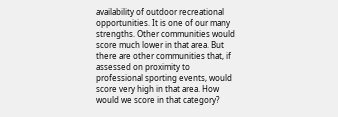availability of outdoor recreational opportunities. It is one of our many strengths. Other communities would score much lower in that area. But there are other communities that, if assessed on proximity to professional sporting events, would score very high in that area. How would we score in that category?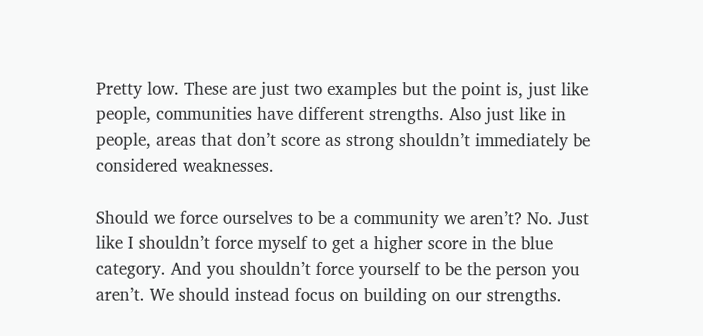Pretty low. These are just two examples but the point is, just like people, communities have different strengths. Also just like in people, areas that don’t score as strong shouldn’t immediately be considered weaknesses.

Should we force ourselves to be a community we aren’t? No. Just like I shouldn’t force myself to get a higher score in the blue category. And you shouldn’t force yourself to be the person you aren’t. We should instead focus on building on our strengths.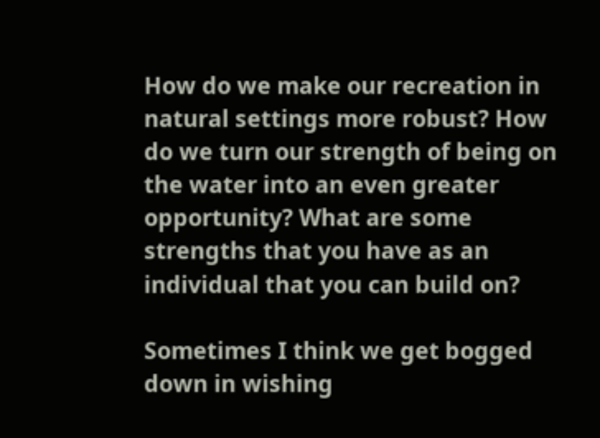How do we make our recreation in natural settings more robust? How do we turn our strength of being on the water into an even greater opportunity? What are some strengths that you have as an individual that you can build on?

Sometimes I think we get bogged down in wishing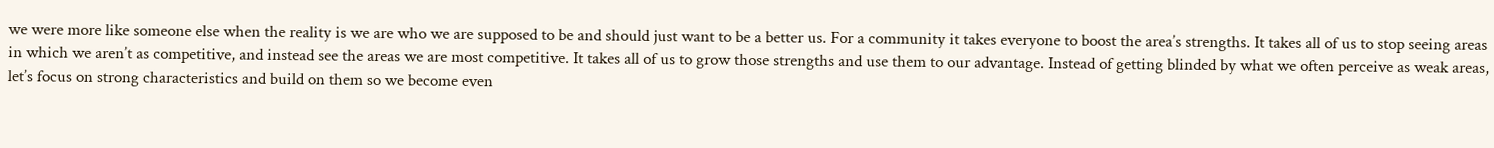we were more like someone else when the reality is we are who we are supposed to be and should just want to be a better us. For a community it takes everyone to boost the area’s strengths. It takes all of us to stop seeing areas in which we aren’t as competitive, and instead see the areas we are most competitive. It takes all of us to grow those strengths and use them to our advantage. Instead of getting blinded by what we often perceive as weak areas, let’s focus on strong characteristics and build on them so we become even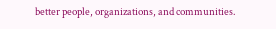better people, organizations, and communities.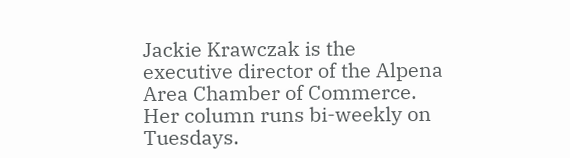Jackie Krawczak is the executive director of the Alpena Area Chamber of Commerce. Her column runs bi-weekly on Tuesdays.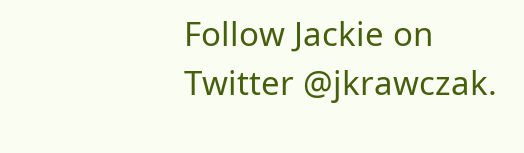Follow Jackie on Twitter @jkrawczak.